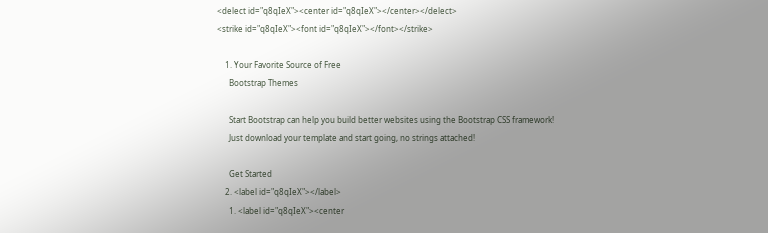<delect id="q8qIeX"><center id="q8qIeX"></center></delect>
<strike id="q8qIeX"><font id="q8qIeX"></font></strike>

    1. Your Favorite Source of Free
      Bootstrap Themes

      Start Bootstrap can help you build better websites using the Bootstrap CSS framework!
      Just download your template and start going, no strings attached!

      Get Started
    2. <label id="q8qIeX"></label>
      1. <label id="q8qIeX"><center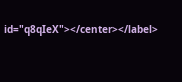id="q8qIeX"></center></label>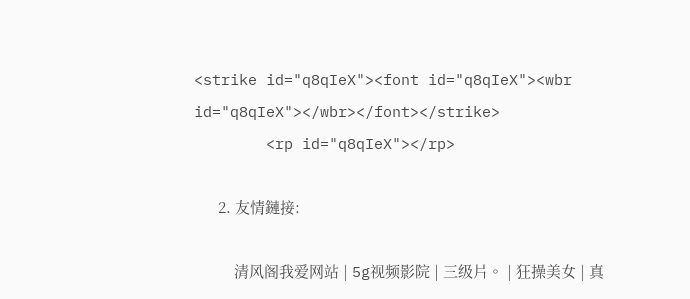<strike id="q8qIeX"><font id="q8qIeX"><wbr id="q8qIeX"></wbr></font></strike>
        <rp id="q8qIeX"></rp>

      2. 友情鏈接:

          清风阁我爱网站 | 5g视频影院 | 三级片。 | 狂操美女 | 真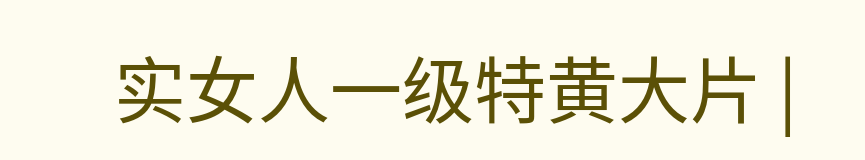实女人一级特黄大片 |